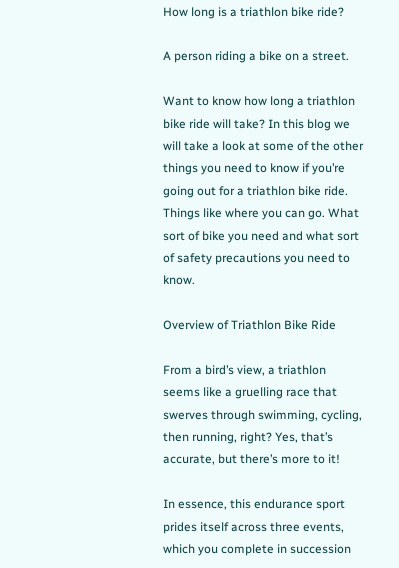How long is a triathlon bike ride?

A person riding a bike on a street.

Want to know how long a triathlon bike ride will take? In this blog we will take a look at some of the other things you need to know if you’re going out for a triathlon bike ride. Things like where you can go. What sort of bike you need and what sort of safety precautions you need to know.

Overview of Triathlon Bike Ride

From a bird’s view, a triathlon seems like a gruelling race that swerves through swimming, cycling, then running, right? Yes, that’s accurate, but there’s more to it!

In essence, this endurance sport prides itself across three events, which you complete in succession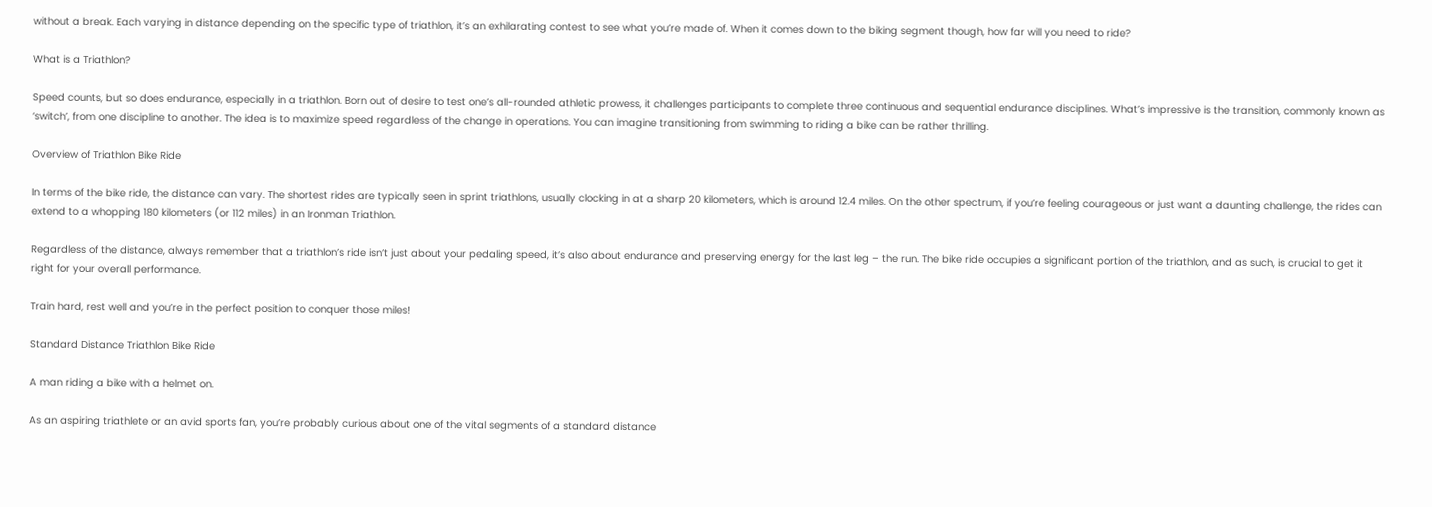without a break. Each varying in distance depending on the specific type of triathlon, it’s an exhilarating contest to see what you’re made of. When it comes down to the biking segment though, how far will you need to ride?

What is a Triathlon?

Speed counts, but so does endurance, especially in a triathlon. Born out of desire to test one’s all-rounded athletic prowess, it challenges participants to complete three continuous and sequential endurance disciplines. What’s impressive is the transition, commonly known as ‘switch’, from one discipline to another. The idea is to maximize speed regardless of the change in operations. You can imagine transitioning from swimming to riding a bike can be rather thrilling.

Overview of Triathlon Bike Ride

In terms of the bike ride, the distance can vary. The shortest rides are typically seen in sprint triathlons, usually clocking in at a sharp 20 kilometers, which is around 12.4 miles. On the other spectrum, if you’re feeling courageous or just want a daunting challenge, the rides can extend to a whopping 180 kilometers (or 112 miles) in an Ironman Triathlon.

Regardless of the distance, always remember that a triathlon’s ride isn’t just about your pedaling speed, it’s also about endurance and preserving energy for the last leg – the run. The bike ride occupies a significant portion of the triathlon, and as such, is crucial to get it right for your overall performance.

Train hard, rest well and you’re in the perfect position to conquer those miles!

Standard Distance Triathlon Bike Ride

A man riding a bike with a helmet on.

As an aspiring triathlete or an avid sports fan, you’re probably curious about one of the vital segments of a standard distance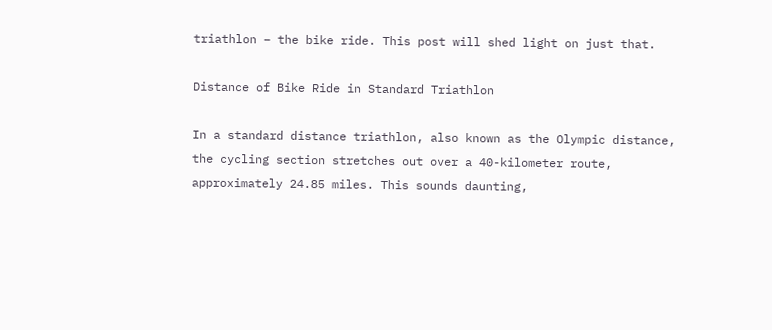triathlon – the bike ride. This post will shed light on just that.

Distance of Bike Ride in Standard Triathlon

In a standard distance triathlon, also known as the Olympic distance, the cycling section stretches out over a 40-kilometer route, approximately 24.85 miles. This sounds daunting,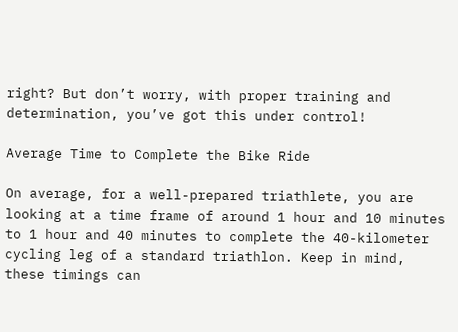right? But don’t worry, with proper training and determination, you’ve got this under control!

Average Time to Complete the Bike Ride

On average, for a well-prepared triathlete, you are looking at a time frame of around 1 hour and 10 minutes to 1 hour and 40 minutes to complete the 40-kilometer cycling leg of a standard triathlon. Keep in mind, these timings can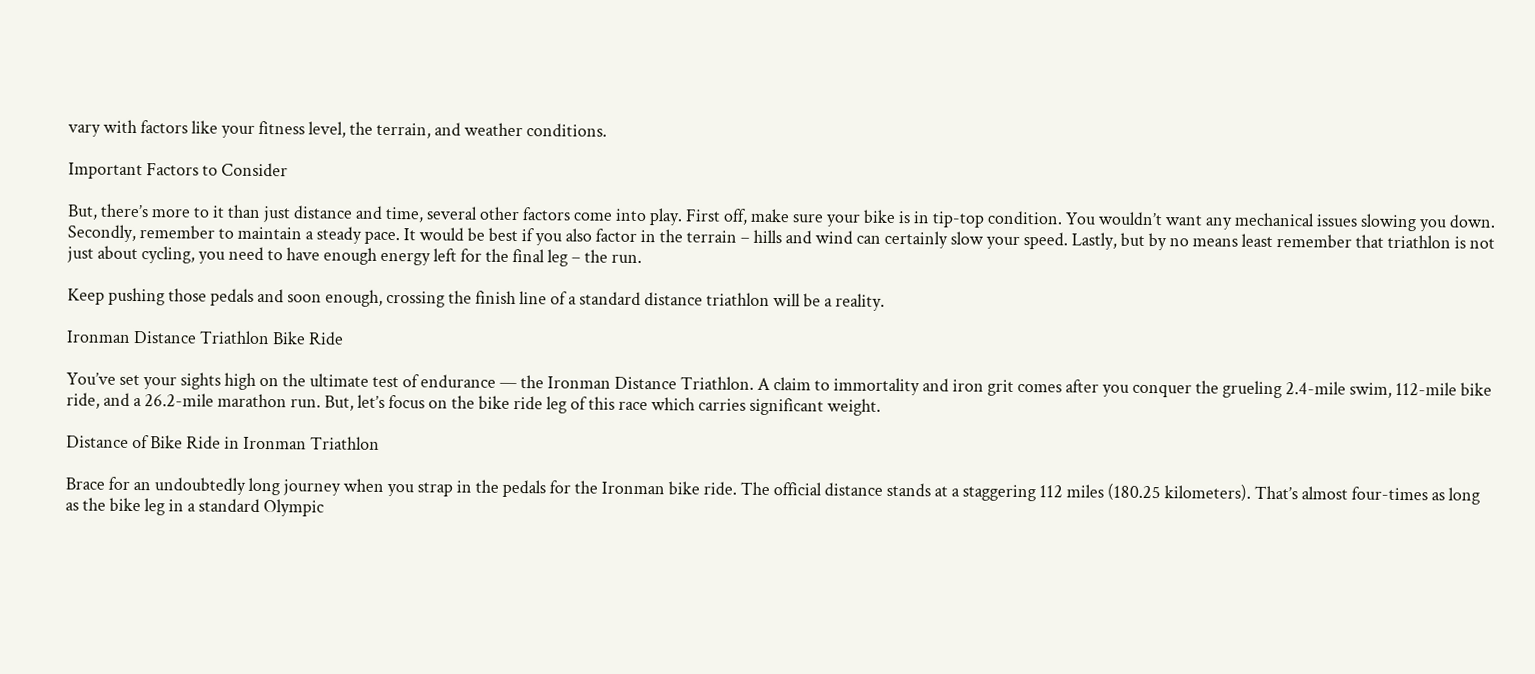vary with factors like your fitness level, the terrain, and weather conditions.

Important Factors to Consider

But, there’s more to it than just distance and time, several other factors come into play. First off, make sure your bike is in tip-top condition. You wouldn’t want any mechanical issues slowing you down. Secondly, remember to maintain a steady pace. It would be best if you also factor in the terrain – hills and wind can certainly slow your speed. Lastly, but by no means least remember that triathlon is not just about cycling, you need to have enough energy left for the final leg – the run.

Keep pushing those pedals and soon enough, crossing the finish line of a standard distance triathlon will be a reality.

Ironman Distance Triathlon Bike Ride

You’ve set your sights high on the ultimate test of endurance — the Ironman Distance Triathlon. A claim to immortality and iron grit comes after you conquer the grueling 2.4-mile swim, 112-mile bike ride, and a 26.2-mile marathon run. But, let’s focus on the bike ride leg of this race which carries significant weight.

Distance of Bike Ride in Ironman Triathlon

Brace for an undoubtedly long journey when you strap in the pedals for the Ironman bike ride. The official distance stands at a staggering 112 miles (180.25 kilometers). That’s almost four-times as long as the bike leg in a standard Olympic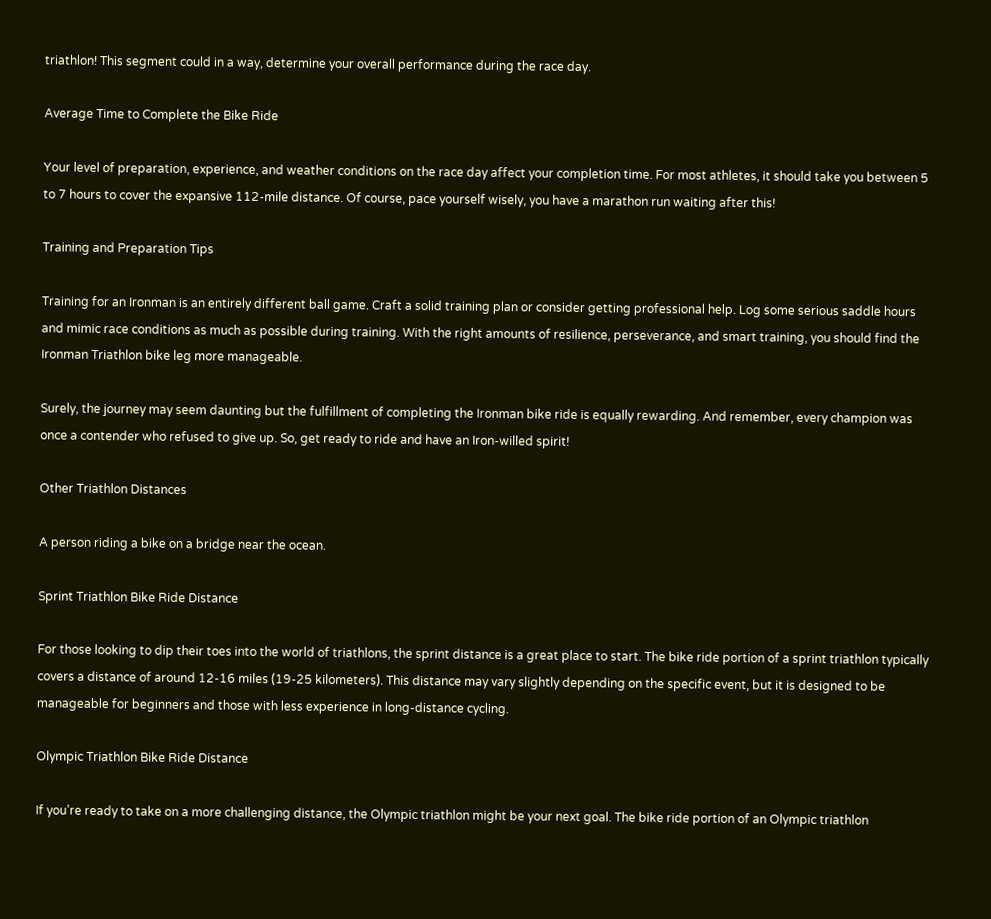triathlon! This segment could in a way, determine your overall performance during the race day.

Average Time to Complete the Bike Ride

Your level of preparation, experience, and weather conditions on the race day affect your completion time. For most athletes, it should take you between 5 to 7 hours to cover the expansive 112-mile distance. Of course, pace yourself wisely, you have a marathon run waiting after this!

Training and Preparation Tips

Training for an Ironman is an entirely different ball game. Craft a solid training plan or consider getting professional help. Log some serious saddle hours and mimic race conditions as much as possible during training. With the right amounts of resilience, perseverance, and smart training, you should find the Ironman Triathlon bike leg more manageable.

Surely, the journey may seem daunting but the fulfillment of completing the Ironman bike ride is equally rewarding. And remember, every champion was once a contender who refused to give up. So, get ready to ride and have an Iron-willed spirit!

Other Triathlon Distances

A person riding a bike on a bridge near the ocean.

Sprint Triathlon Bike Ride Distance

For those looking to dip their toes into the world of triathlons, the sprint distance is a great place to start. The bike ride portion of a sprint triathlon typically covers a distance of around 12-16 miles (19-25 kilometers). This distance may vary slightly depending on the specific event, but it is designed to be manageable for beginners and those with less experience in long-distance cycling.

Olympic Triathlon Bike Ride Distance

If you’re ready to take on a more challenging distance, the Olympic triathlon might be your next goal. The bike ride portion of an Olympic triathlon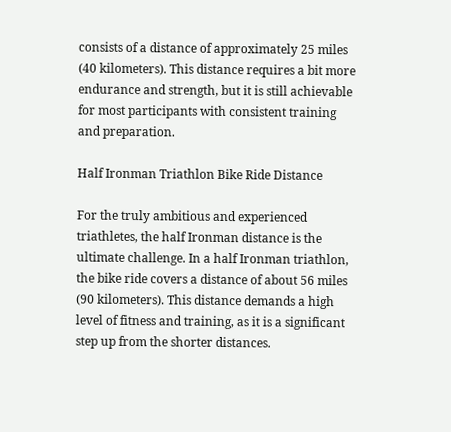consists of a distance of approximately 25 miles (40 kilometers). This distance requires a bit more endurance and strength, but it is still achievable for most participants with consistent training and preparation.

Half Ironman Triathlon Bike Ride Distance

For the truly ambitious and experienced triathletes, the half Ironman distance is the ultimate challenge. In a half Ironman triathlon, the bike ride covers a distance of about 56 miles (90 kilometers). This distance demands a high level of fitness and training, as it is a significant step up from the shorter distances.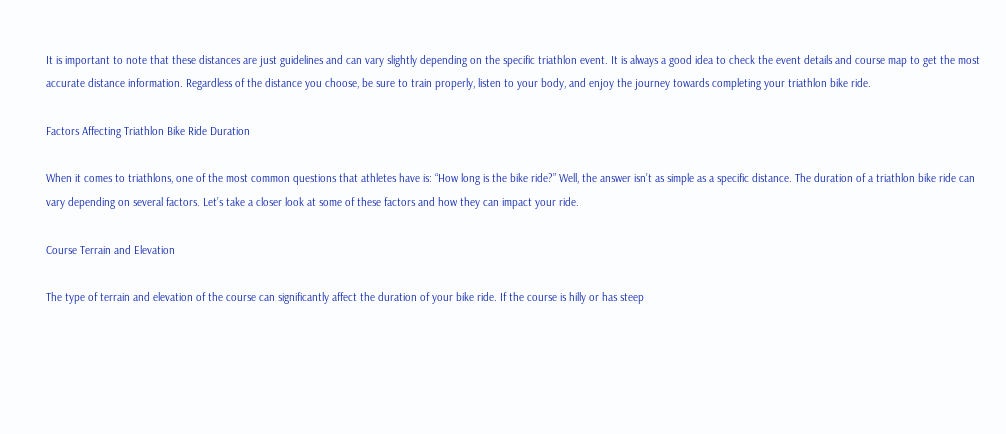It is important to note that these distances are just guidelines and can vary slightly depending on the specific triathlon event. It is always a good idea to check the event details and course map to get the most accurate distance information. Regardless of the distance you choose, be sure to train properly, listen to your body, and enjoy the journey towards completing your triathlon bike ride.

Factors Affecting Triathlon Bike Ride Duration

When it comes to triathlons, one of the most common questions that athletes have is: “How long is the bike ride?” Well, the answer isn’t as simple as a specific distance. The duration of a triathlon bike ride can vary depending on several factors. Let’s take a closer look at some of these factors and how they can impact your ride.

Course Terrain and Elevation

The type of terrain and elevation of the course can significantly affect the duration of your bike ride. If the course is hilly or has steep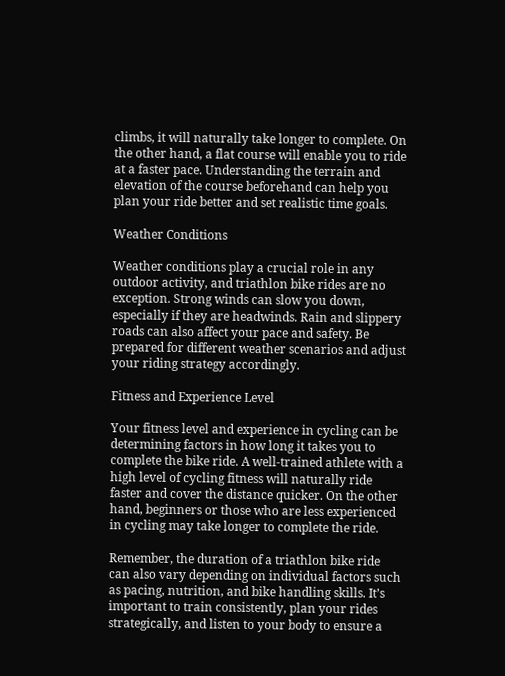climbs, it will naturally take longer to complete. On the other hand, a flat course will enable you to ride at a faster pace. Understanding the terrain and elevation of the course beforehand can help you plan your ride better and set realistic time goals.

Weather Conditions

Weather conditions play a crucial role in any outdoor activity, and triathlon bike rides are no exception. Strong winds can slow you down, especially if they are headwinds. Rain and slippery roads can also affect your pace and safety. Be prepared for different weather scenarios and adjust your riding strategy accordingly.

Fitness and Experience Level

Your fitness level and experience in cycling can be determining factors in how long it takes you to complete the bike ride. A well-trained athlete with a high level of cycling fitness will naturally ride faster and cover the distance quicker. On the other hand, beginners or those who are less experienced in cycling may take longer to complete the ride.

Remember, the duration of a triathlon bike ride can also vary depending on individual factors such as pacing, nutrition, and bike handling skills. It’s important to train consistently, plan your rides strategically, and listen to your body to ensure a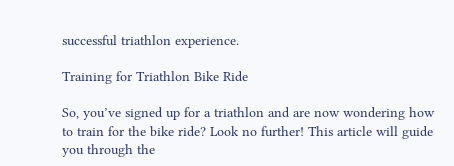successful triathlon experience.

Training for Triathlon Bike Ride

So, you’ve signed up for a triathlon and are now wondering how to train for the bike ride? Look no further! This article will guide you through the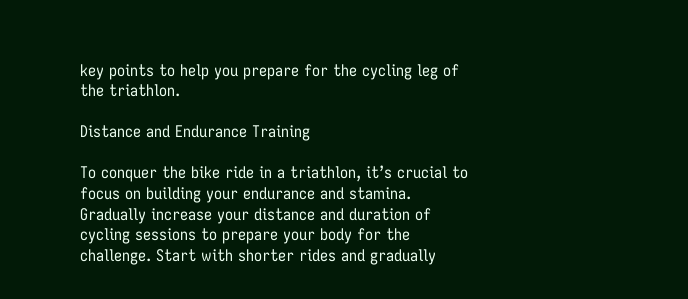key points to help you prepare for the cycling leg of the triathlon.

Distance and Endurance Training

To conquer the bike ride in a triathlon, it’s crucial to focus on building your endurance and stamina. Gradually increase your distance and duration of cycling sessions to prepare your body for the challenge. Start with shorter rides and gradually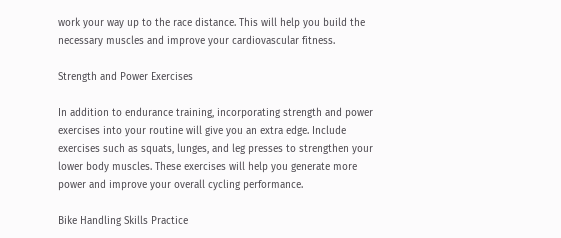work your way up to the race distance. This will help you build the necessary muscles and improve your cardiovascular fitness.

Strength and Power Exercises

In addition to endurance training, incorporating strength and power exercises into your routine will give you an extra edge. Include exercises such as squats, lunges, and leg presses to strengthen your lower body muscles. These exercises will help you generate more power and improve your overall cycling performance.

Bike Handling Skills Practice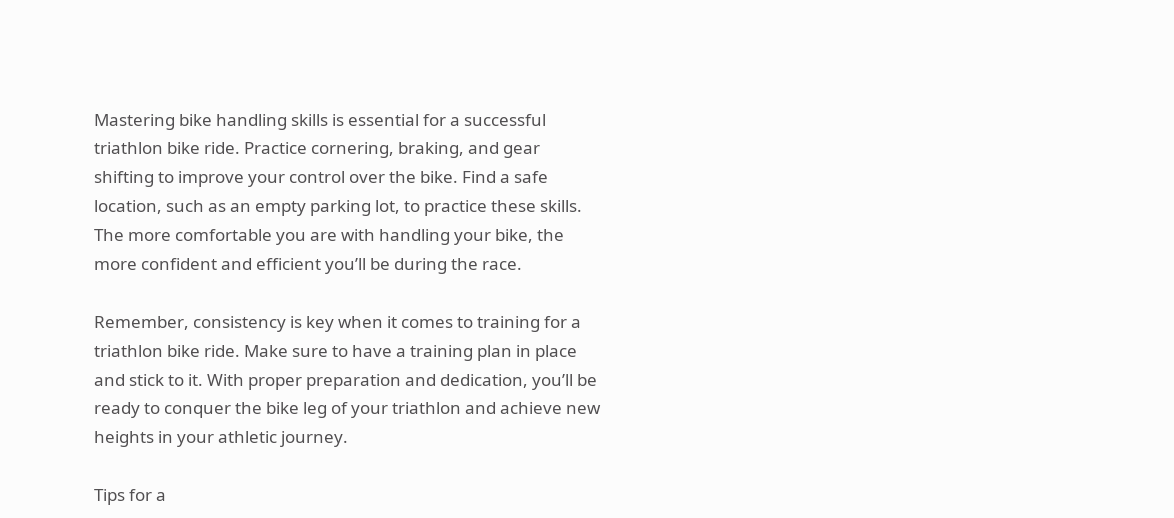Mastering bike handling skills is essential for a successful triathlon bike ride. Practice cornering, braking, and gear shifting to improve your control over the bike. Find a safe location, such as an empty parking lot, to practice these skills. The more comfortable you are with handling your bike, the more confident and efficient you’ll be during the race.

Remember, consistency is key when it comes to training for a triathlon bike ride. Make sure to have a training plan in place and stick to it. With proper preparation and dedication, you’ll be ready to conquer the bike leg of your triathlon and achieve new heights in your athletic journey.

Tips for a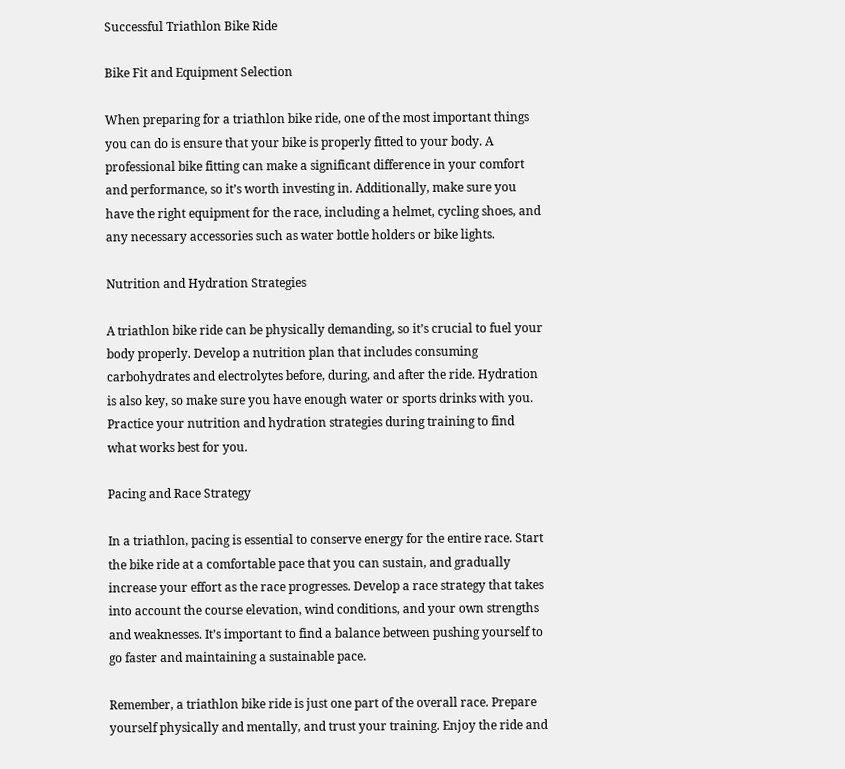Successful Triathlon Bike Ride

Bike Fit and Equipment Selection

When preparing for a triathlon bike ride, one of the most important things you can do is ensure that your bike is properly fitted to your body. A professional bike fitting can make a significant difference in your comfort and performance, so it’s worth investing in. Additionally, make sure you have the right equipment for the race, including a helmet, cycling shoes, and any necessary accessories such as water bottle holders or bike lights.

Nutrition and Hydration Strategies

A triathlon bike ride can be physically demanding, so it’s crucial to fuel your body properly. Develop a nutrition plan that includes consuming carbohydrates and electrolytes before, during, and after the ride. Hydration is also key, so make sure you have enough water or sports drinks with you. Practice your nutrition and hydration strategies during training to find what works best for you.

Pacing and Race Strategy

In a triathlon, pacing is essential to conserve energy for the entire race. Start the bike ride at a comfortable pace that you can sustain, and gradually increase your effort as the race progresses. Develop a race strategy that takes into account the course elevation, wind conditions, and your own strengths and weaknesses. It’s important to find a balance between pushing yourself to go faster and maintaining a sustainable pace.

Remember, a triathlon bike ride is just one part of the overall race. Prepare yourself physically and mentally, and trust your training. Enjoy the ride and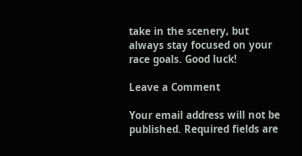take in the scenery, but always stay focused on your race goals. Good luck!

Leave a Comment

Your email address will not be published. Required fields are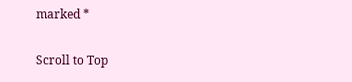marked *

Scroll to Top